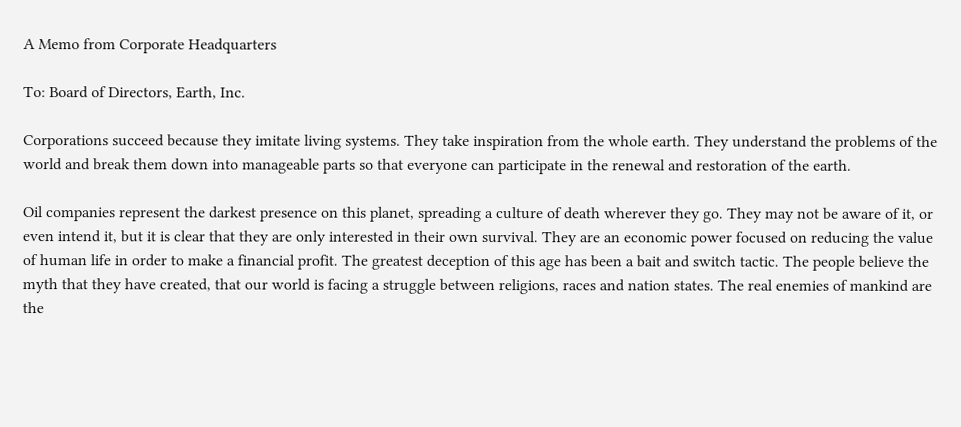A Memo from Corporate Headquarters

To: Board of Directors, Earth, Inc.

Corporations succeed because they imitate living systems. They take inspiration from the whole earth. They understand the problems of the world and break them down into manageable parts so that everyone can participate in the renewal and restoration of the earth.

Oil companies represent the darkest presence on this planet, spreading a culture of death wherever they go. They may not be aware of it, or even intend it, but it is clear that they are only interested in their own survival. They are an economic power focused on reducing the value of human life in order to make a financial profit. The greatest deception of this age has been a bait and switch tactic. The people believe the myth that they have created, that our world is facing a struggle between religions, races and nation states. The real enemies of mankind are the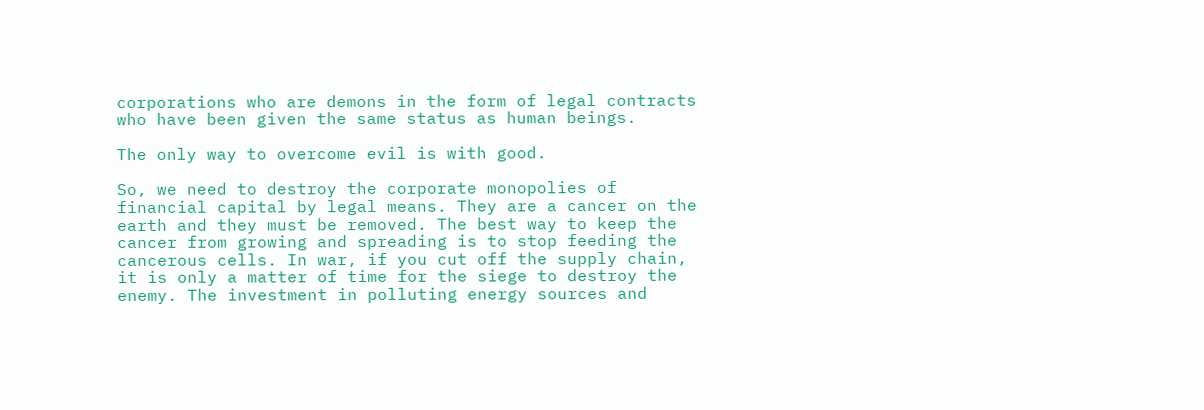corporations who are demons in the form of legal contracts who have been given the same status as human beings.

The only way to overcome evil is with good.

So, we need to destroy the corporate monopolies of financial capital by legal means. They are a cancer on the earth and they must be removed. The best way to keep the cancer from growing and spreading is to stop feeding the cancerous cells. In war, if you cut off the supply chain, it is only a matter of time for the siege to destroy the enemy. The investment in polluting energy sources and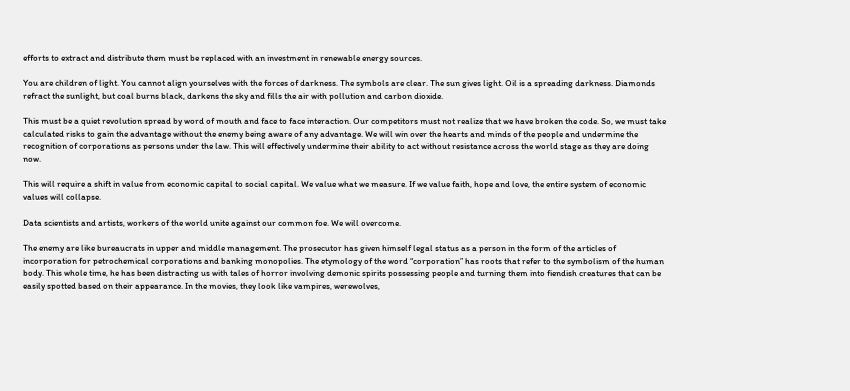efforts to extract and distribute them must be replaced with an investment in renewable energy sources.

You are children of light. You cannot align yourselves with the forces of darkness. The symbols are clear. The sun gives light. Oil is a spreading darkness. Diamonds refract the sunlight, but coal burns black, darkens the sky and fills the air with pollution and carbon dioxide.

This must be a quiet revolution spread by word of mouth and face to face interaction. Our competitors must not realize that we have broken the code. So, we must take calculated risks to gain the advantage without the enemy being aware of any advantage. We will win over the hearts and minds of the people and undermine the recognition of corporations as persons under the law. This will effectively undermine their ability to act without resistance across the world stage as they are doing now.

This will require a shift in value from economic capital to social capital. We value what we measure. If we value faith, hope and love, the entire system of economic values will collapse.

Data scientists and artists, workers of the world unite against our common foe. We will overcome.

The enemy are like bureaucrats in upper and middle management. The prosecutor has given himself legal status as a person in the form of the articles of incorporation for petrochemical corporations and banking monopolies. The etymology of the word “corporation” has roots that refer to the symbolism of the human body. This whole time, he has been distracting us with tales of horror involving demonic spirits possessing people and turning them into fiendish creatures that can be easily spotted based on their appearance. In the movies, they look like vampires, werewolves,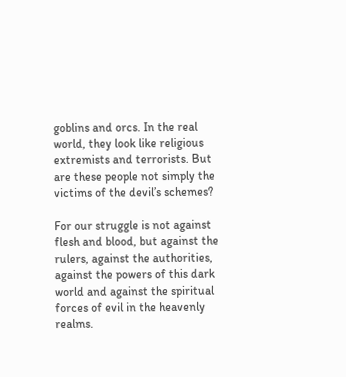goblins and orcs. In the real world, they look like religious extremists and terrorists. But are these people not simply the victims of the devil’s schemes?

For our struggle is not against flesh and blood, but against the rulers, against the authorities, against the powers of this dark world and against the spiritual forces of evil in the heavenly realms.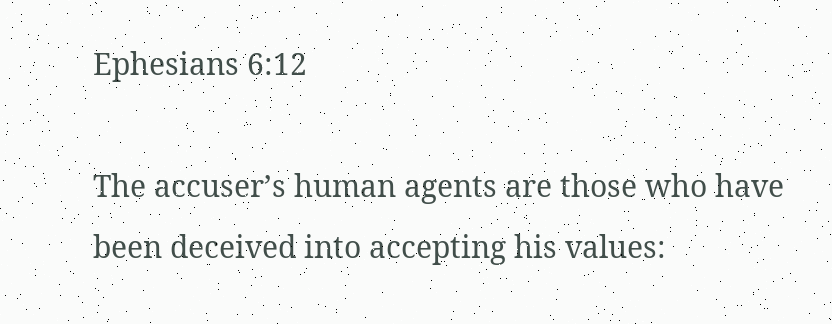Ephesians 6:12

The accuser’s human agents are those who have been deceived into accepting his values: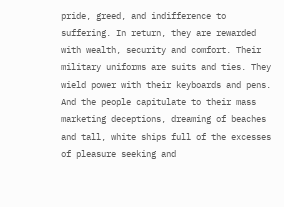pride, greed, and indifference to suffering. In return, they are rewarded with wealth, security and comfort. Their military uniforms are suits and ties. They wield power with their keyboards and pens. And the people capitulate to their mass marketing deceptions, dreaming of beaches and tall, white ships full of the excesses of pleasure seeking and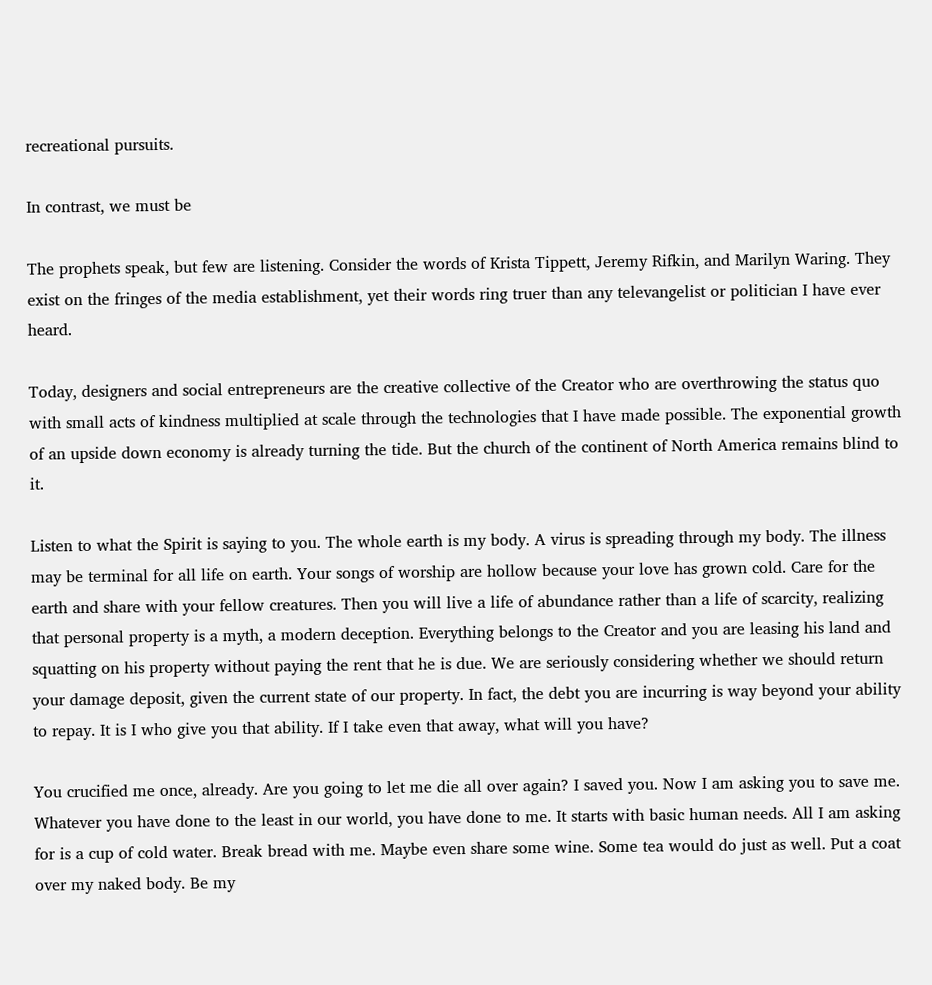recreational pursuits.

In contrast, we must be

The prophets speak, but few are listening. Consider the words of Krista Tippett, Jeremy Rifkin, and Marilyn Waring. They exist on the fringes of the media establishment, yet their words ring truer than any televangelist or politician I have ever heard.

Today, designers and social entrepreneurs are the creative collective of the Creator who are overthrowing the status quo with small acts of kindness multiplied at scale through the technologies that I have made possible. The exponential growth of an upside down economy is already turning the tide. But the church of the continent of North America remains blind to it.

Listen to what the Spirit is saying to you. The whole earth is my body. A virus is spreading through my body. The illness may be terminal for all life on earth. Your songs of worship are hollow because your love has grown cold. Care for the earth and share with your fellow creatures. Then you will live a life of abundance rather than a life of scarcity, realizing that personal property is a myth, a modern deception. Everything belongs to the Creator and you are leasing his land and squatting on his property without paying the rent that he is due. We are seriously considering whether we should return your damage deposit, given the current state of our property. In fact, the debt you are incurring is way beyond your ability to repay. It is I who give you that ability. If I take even that away, what will you have?

You crucified me once, already. Are you going to let me die all over again? I saved you. Now I am asking you to save me. Whatever you have done to the least in our world, you have done to me. It starts with basic human needs. All I am asking for is a cup of cold water. Break bread with me. Maybe even share some wine. Some tea would do just as well. Put a coat over my naked body. Be my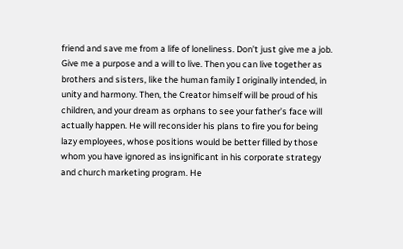friend and save me from a life of loneliness. Don’t just give me a job. Give me a purpose and a will to live. Then you can live together as brothers and sisters, like the human family I originally intended, in unity and harmony. Then, the Creator himself will be proud of his children, and your dream as orphans to see your father’s face will actually happen. He will reconsider his plans to fire you for being lazy employees, whose positions would be better filled by those whom you have ignored as insignificant in his corporate strategy and church marketing program. He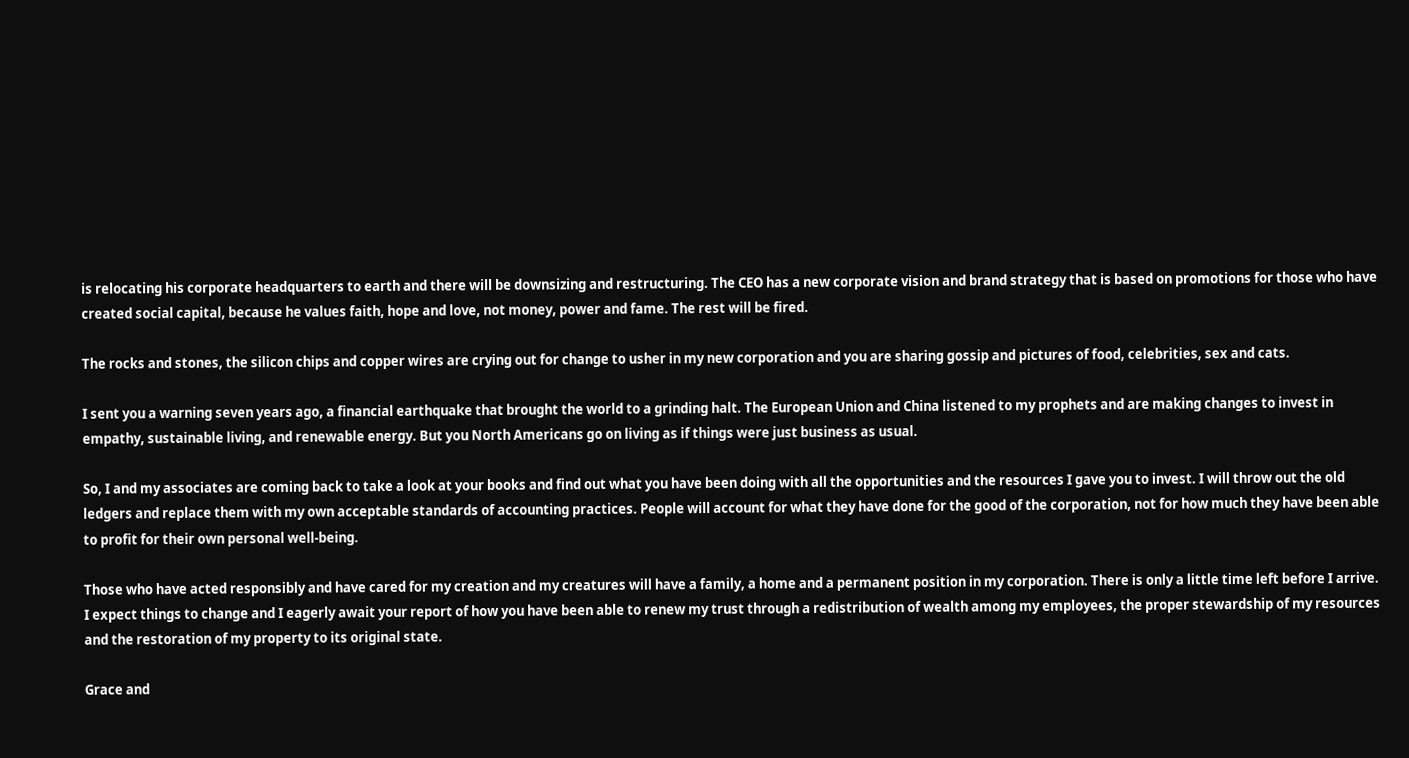is relocating his corporate headquarters to earth and there will be downsizing and restructuring. The CEO has a new corporate vision and brand strategy that is based on promotions for those who have created social capital, because he values faith, hope and love, not money, power and fame. The rest will be fired.

The rocks and stones, the silicon chips and copper wires are crying out for change to usher in my new corporation and you are sharing gossip and pictures of food, celebrities, sex and cats.

I sent you a warning seven years ago, a financial earthquake that brought the world to a grinding halt. The European Union and China listened to my prophets and are making changes to invest in empathy, sustainable living, and renewable energy. But you North Americans go on living as if things were just business as usual.

So, I and my associates are coming back to take a look at your books and find out what you have been doing with all the opportunities and the resources I gave you to invest. I will throw out the old ledgers and replace them with my own acceptable standards of accounting practices. People will account for what they have done for the good of the corporation, not for how much they have been able to profit for their own personal well-being.

Those who have acted responsibly and have cared for my creation and my creatures will have a family, a home and a permanent position in my corporation. There is only a little time left before I arrive. I expect things to change and I eagerly await your report of how you have been able to renew my trust through a redistribution of wealth among my employees, the proper stewardship of my resources and the restoration of my property to its original state.

Grace and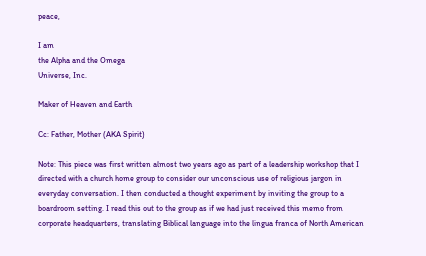peace,

I am
the Alpha and the Omega
Universe, Inc.

Maker of Heaven and Earth

Cc: Father, Mother (AKA Spirit)

Note: This piece was first written almost two years ago as part of a leadership workshop that I directed with a church home group to consider our unconscious use of religious jargon in everyday conversation. I then conducted a thought experiment by inviting the group to a boardroom setting. I read this out to the group as if we had just received this memo from corporate headquarters, translating Biblical language into the lingua franca of North American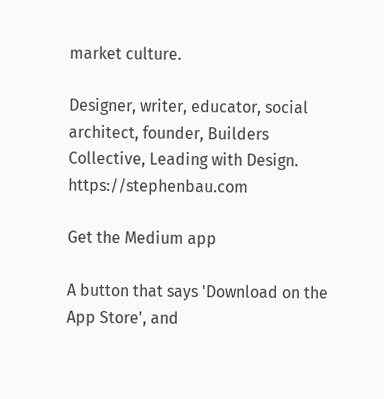market culture.

Designer, writer, educator, social architect, founder, Builders Collective, Leading with Design. https://stephenbau.com

Get the Medium app

A button that says 'Download on the App Store', and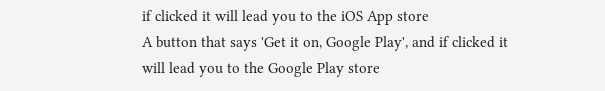if clicked it will lead you to the iOS App store
A button that says 'Get it on, Google Play', and if clicked it will lead you to the Google Play store